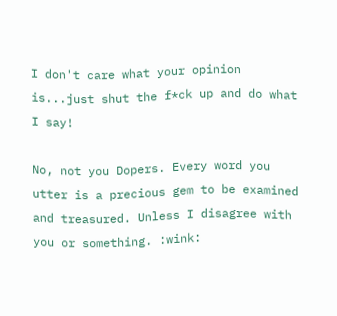I don't care what your opinion is...just shut the f*ck up and do what I say!

No, not you Dopers. Every word you utter is a precious gem to be examined and treasured. Unless I disagree with you or something. :wink: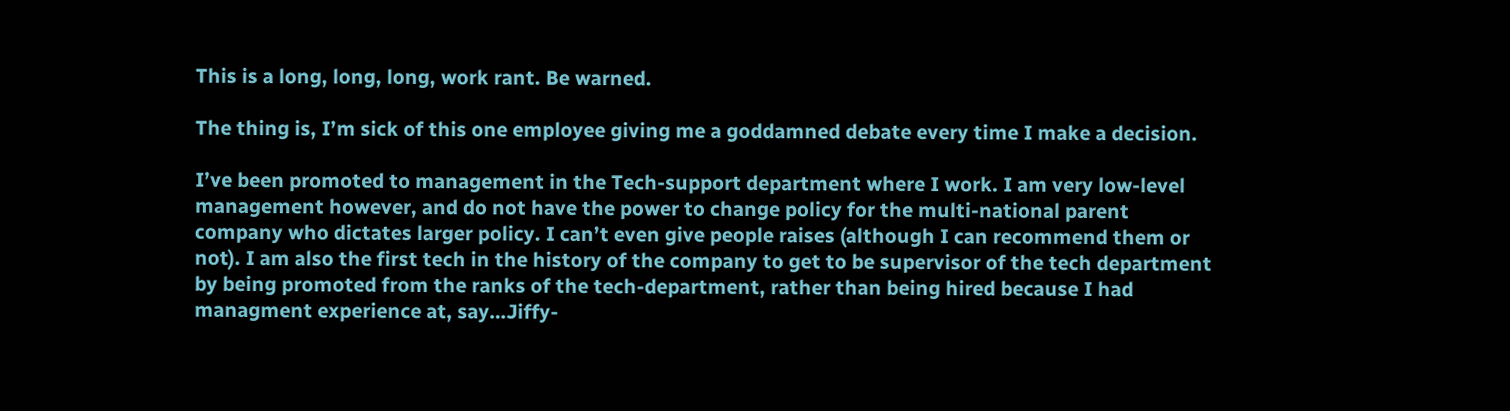This is a long, long, long, work rant. Be warned.

The thing is, I’m sick of this one employee giving me a goddamned debate every time I make a decision.

I’ve been promoted to management in the Tech-support department where I work. I am very low-level management however, and do not have the power to change policy for the multi-national parent company who dictates larger policy. I can’t even give people raises (although I can recommend them or not). I am also the first tech in the history of the company to get to be supervisor of the tech department by being promoted from the ranks of the tech-department, rather than being hired because I had managment experience at, say…Jiffy-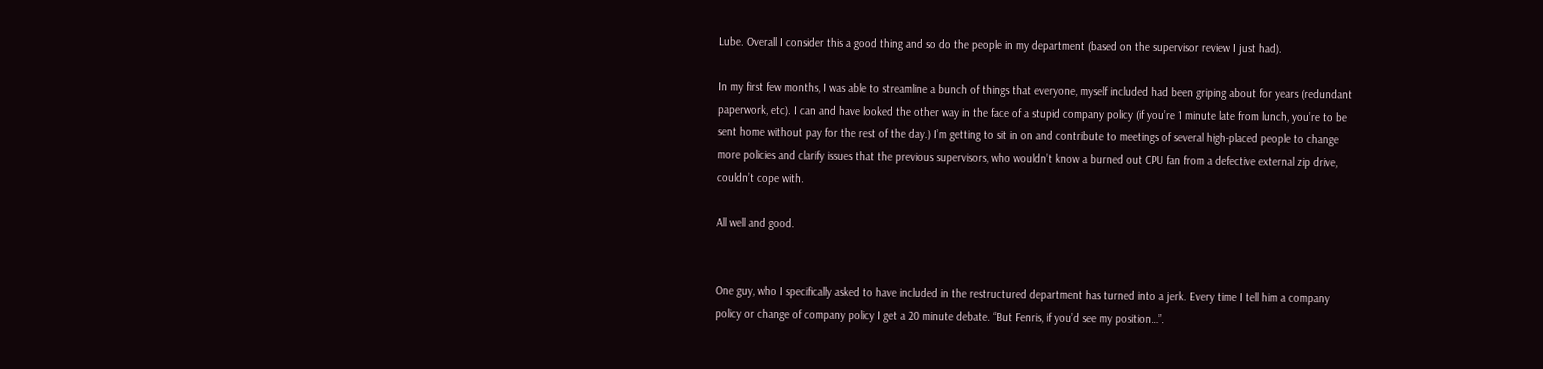Lube. Overall I consider this a good thing and so do the people in my department (based on the supervisor review I just had).

In my first few months, I was able to streamline a bunch of things that everyone, myself included had been griping about for years (redundant paperwork, etc). I can and have looked the other way in the face of a stupid company policy (if you’re 1 minute late from lunch, you’re to be sent home without pay for the rest of the day.) I’m getting to sit in on and contribute to meetings of several high-placed people to change more policies and clarify issues that the previous supervisors, who wouldn’t know a burned out CPU fan from a defective external zip drive, couldn’t cope with.

All well and good.


One guy, who I specifically asked to have included in the restructured department has turned into a jerk. Every time I tell him a company policy or change of company policy I get a 20 minute debate. “But Fenris, if you’d see my position…”.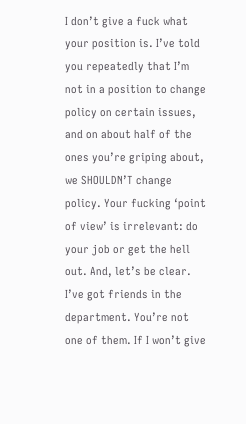I don’t give a fuck what your position is. I’ve told you repeatedly that I’m not in a position to change policy on certain issues, and on about half of the ones you’re griping about, we SHOULDN’T change policy. Your fucking ‘point of view’ is irrelevant: do your job or get the hell out. And, let’s be clear. I’ve got friends in the department. You’re not one of them. If I won’t give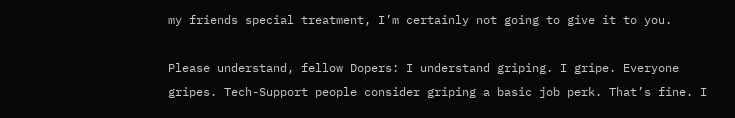my friends special treatment, I’m certainly not going to give it to you.

Please understand, fellow Dopers: I understand griping. I gripe. Everyone gripes. Tech-Support people consider griping a basic job perk. That’s fine. I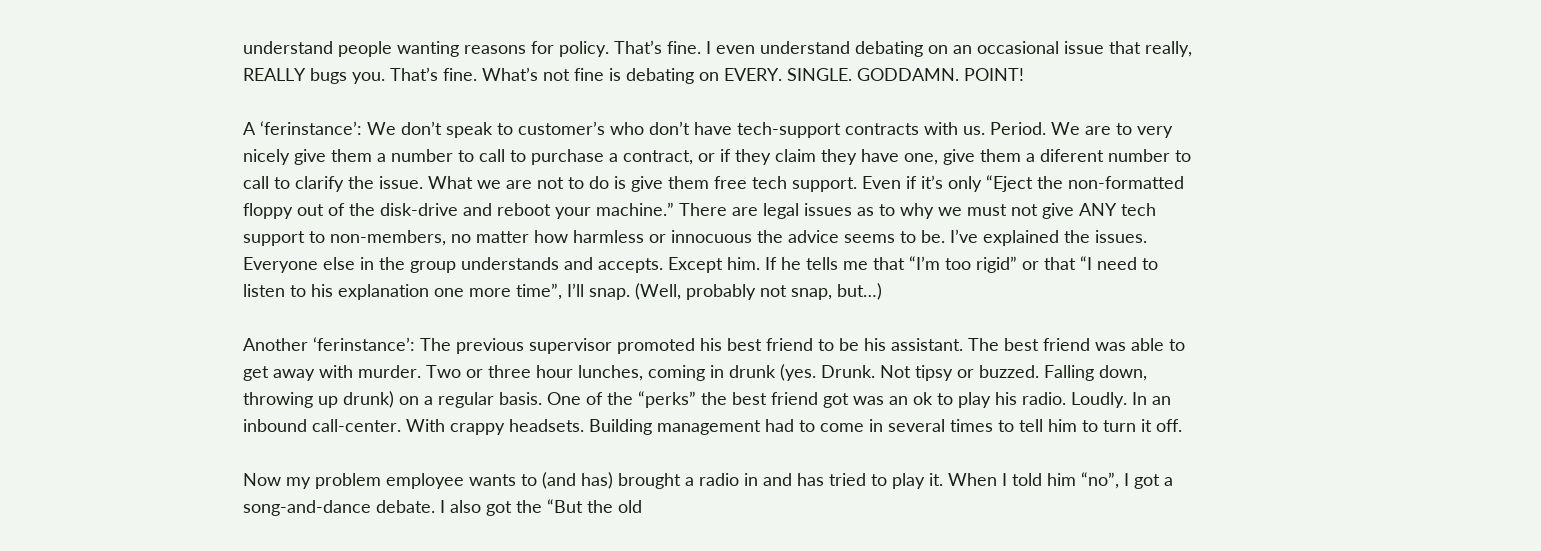understand people wanting reasons for policy. That’s fine. I even understand debating on an occasional issue that really, REALLY bugs you. That’s fine. What’s not fine is debating on EVERY. SINGLE. GODDAMN. POINT!

A ‘ferinstance’: We don’t speak to customer’s who don’t have tech-support contracts with us. Period. We are to very nicely give them a number to call to purchase a contract, or if they claim they have one, give them a diferent number to call to clarify the issue. What we are not to do is give them free tech support. Even if it’s only “Eject the non-formatted floppy out of the disk-drive and reboot your machine.” There are legal issues as to why we must not give ANY tech support to non-members, no matter how harmless or innocuous the advice seems to be. I’ve explained the issues. Everyone else in the group understands and accepts. Except him. If he tells me that “I’m too rigid” or that “I need to listen to his explanation one more time”, I’ll snap. (Well, probably not snap, but…)

Another ‘ferinstance’: The previous supervisor promoted his best friend to be his assistant. The best friend was able to get away with murder. Two or three hour lunches, coming in drunk (yes. Drunk. Not tipsy or buzzed. Falling down, throwing up drunk) on a regular basis. One of the “perks” the best friend got was an ok to play his radio. Loudly. In an inbound call-center. With crappy headsets. Building management had to come in several times to tell him to turn it off.

Now my problem employee wants to (and has) brought a radio in and has tried to play it. When I told him “no”, I got a song-and-dance debate. I also got the “But the old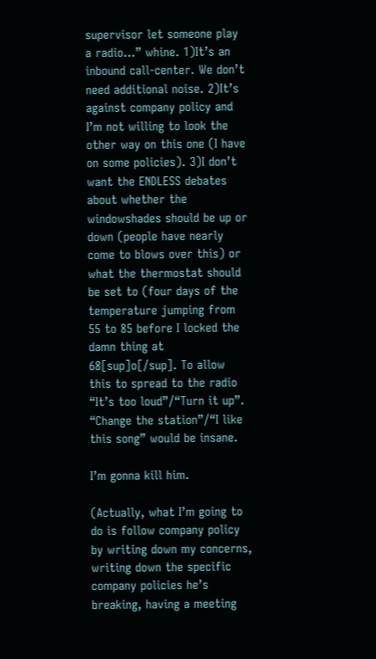supervisor let someone play a radio…” whine. 1)It’s an inbound call-center. We don’t need additional noise. 2)It’s against company policy and I’m not willing to look the other way on this one (I have on some policies). 3)I don’t want the ENDLESS debates about whether the windowshades should be up or down (people have nearly come to blows over this) or what the thermostat should be set to (four days of the temperature jumping from 55 to 85 before I locked the damn thing at 68[sup]o[/sup]. To allow this to spread to the radio “It’s too loud”/“Turn it up”. “Change the station”/“I like this song” would be insane.

I’m gonna kill him.

(Actually, what I’m going to do is follow company policy by writing down my concerns, writing down the specific company policies he’s breaking, having a meeting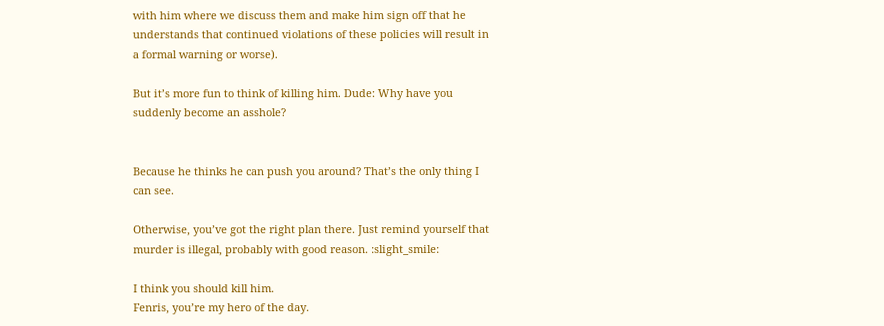with him where we discuss them and make him sign off that he understands that continued violations of these policies will result in a formal warning or worse).

But it’s more fun to think of killing him. Dude: Why have you suddenly become an asshole?


Because he thinks he can push you around? That’s the only thing I can see.

Otherwise, you’ve got the right plan there. Just remind yourself that murder is illegal, probably with good reason. :slight_smile:

I think you should kill him.
Fenris, you’re my hero of the day.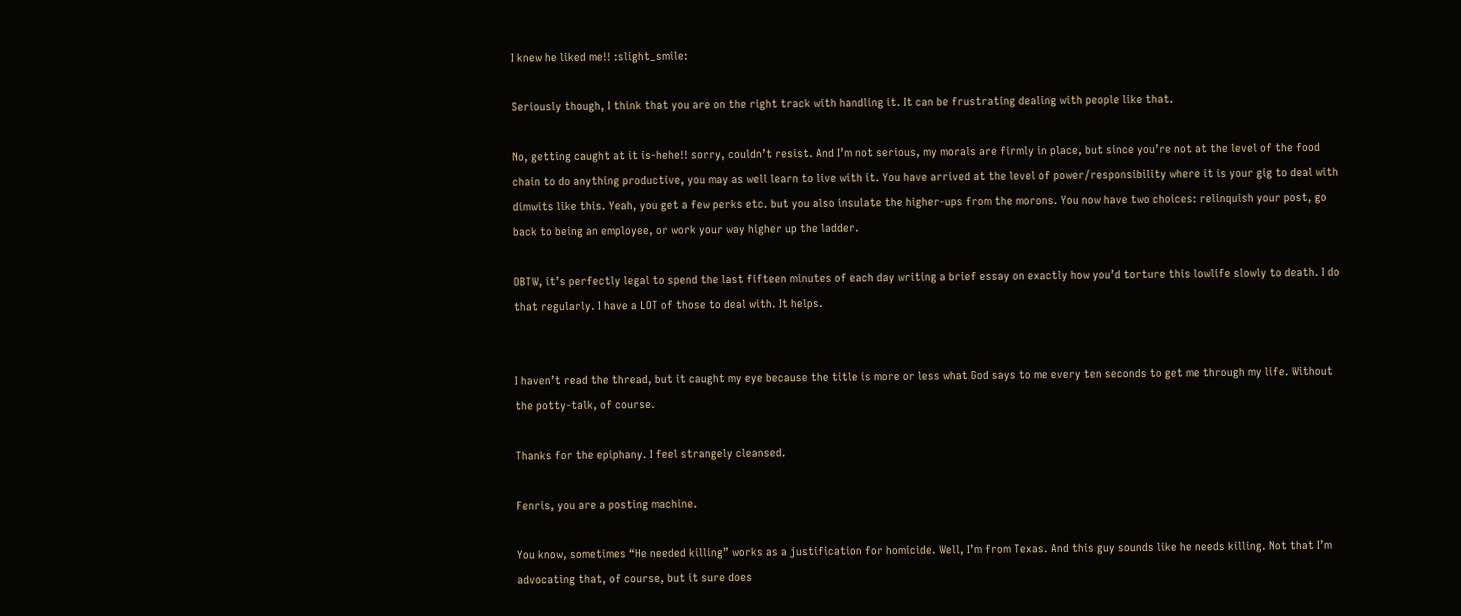I knew he liked me!! :slight_smile:

Seriously though, I think that you are on the right track with handling it. It can be frustrating dealing with people like that.

No, getting caught at it is-hehe!! sorry, couldn’t resist. And I’m not serious, my morals are firmly in place, but since you’re not at the level of the food chain to do anything productive, you may as well learn to live with it. You have arrived at the level of power/responsibility where it is your gig to deal with dimwits like this. Yeah, you get a few perks etc. but you also insulate the higher-ups from the morons. You now have two choices: relinquish your post, go back to being an employee, or work your way higher up the ladder.

OBTW, it’s perfectly legal to spend the last fifteen minutes of each day writing a brief essay on exactly how you’d torture this lowlife slowly to death. I do that regularly. I have a LOT of those to deal with. It helps.


I haven’t read the thread, but it caught my eye because the title is more or less what God says to me every ten seconds to get me through my life. Without the potty-talk, of course.

Thanks for the epiphany. I feel strangely cleansed.

Fenris, you are a posting machine.

You know, sometimes “He needed killing” works as a justification for homicide. Well, I’m from Texas. And this guy sounds like he needs killing. Not that I’m advocating that, of course, but it sure does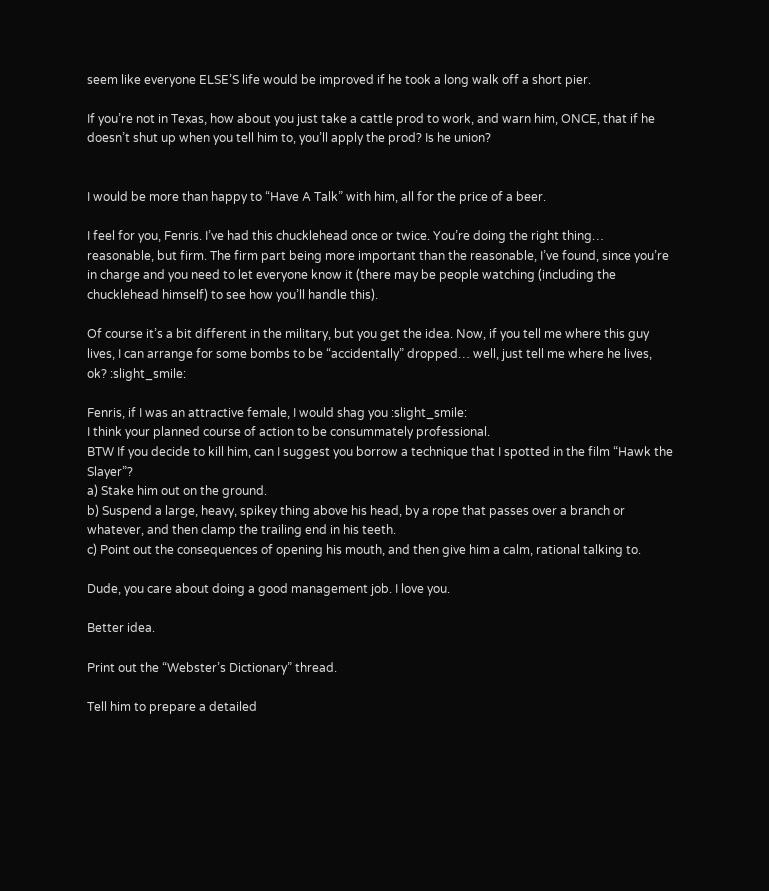seem like everyone ELSE’S life would be improved if he took a long walk off a short pier.

If you’re not in Texas, how about you just take a cattle prod to work, and warn him, ONCE, that if he doesn’t shut up when you tell him to, you’ll apply the prod? Is he union?


I would be more than happy to “Have A Talk” with him, all for the price of a beer.

I feel for you, Fenris. I’ve had this chucklehead once or twice. You’re doing the right thing… reasonable, but firm. The firm part being more important than the reasonable, I’ve found, since you’re in charge and you need to let everyone know it (there may be people watching (including the chucklehead himself) to see how you’ll handle this).

Of course it’s a bit different in the military, but you get the idea. Now, if you tell me where this guy lives, I can arrange for some bombs to be “accidentally” dropped… well, just tell me where he lives, ok? :slight_smile:

Fenris, if I was an attractive female, I would shag you :slight_smile:
I think your planned course of action to be consummately professional.
BTW If you decide to kill him, can I suggest you borrow a technique that I spotted in the film “Hawk the Slayer”?
a) Stake him out on the ground.
b) Suspend a large, heavy, spikey thing above his head, by a rope that passes over a branch or whatever, and then clamp the trailing end in his teeth.
c) Point out the consequences of opening his mouth, and then give him a calm, rational talking to.

Dude, you care about doing a good management job. I love you.

Better idea.

Print out the “Webster’s Dictionary” thread.

Tell him to prepare a detailed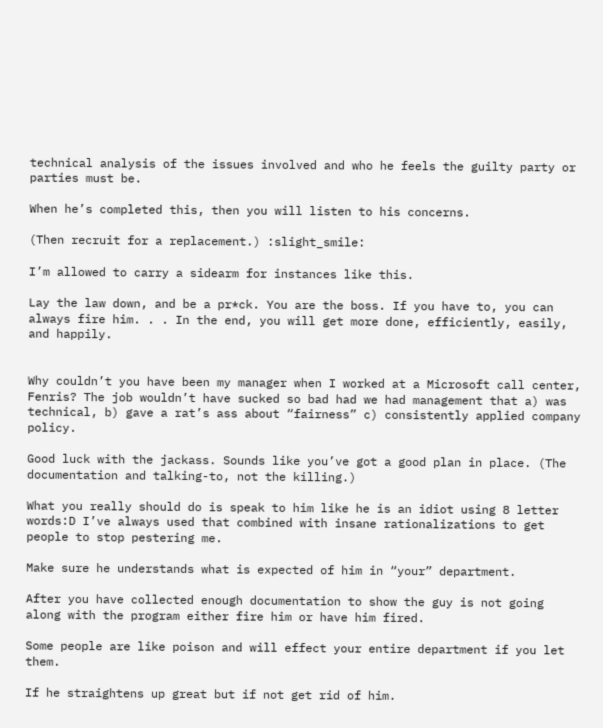technical analysis of the issues involved and who he feels the guilty party or parties must be.

When he’s completed this, then you will listen to his concerns.

(Then recruit for a replacement.) :slight_smile:

I’m allowed to carry a sidearm for instances like this.

Lay the law down, and be a pr*ck. You are the boss. If you have to, you can always fire him. . . In the end, you will get more done, efficiently, easily, and happily.


Why couldn’t you have been my manager when I worked at a Microsoft call center, Fenris? The job wouldn’t have sucked so bad had we had management that a) was technical, b) gave a rat’s ass about “fairness” c) consistently applied company policy.

Good luck with the jackass. Sounds like you’ve got a good plan in place. (The documentation and talking-to, not the killing.)

What you really should do is speak to him like he is an idiot using 8 letter words:D I’ve always used that combined with insane rationalizations to get people to stop pestering me.

Make sure he understands what is expected of him in “your” department.

After you have collected enough documentation to show the guy is not going along with the program either fire him or have him fired.

Some people are like poison and will effect your entire department if you let them.

If he straightens up great but if not get rid of him.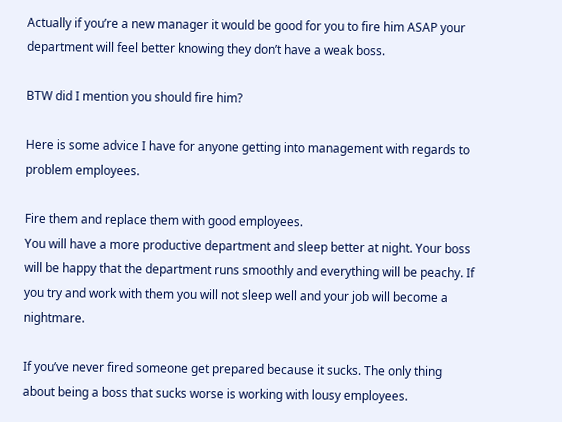Actually if you’re a new manager it would be good for you to fire him ASAP your department will feel better knowing they don’t have a weak boss.

BTW did I mention you should fire him?

Here is some advice I have for anyone getting into management with regards to problem employees.

Fire them and replace them with good employees.
You will have a more productive department and sleep better at night. Your boss will be happy that the department runs smoothly and everything will be peachy. If you try and work with them you will not sleep well and your job will become a nightmare.

If you’ve never fired someone get prepared because it sucks. The only thing about being a boss that sucks worse is working with lousy employees.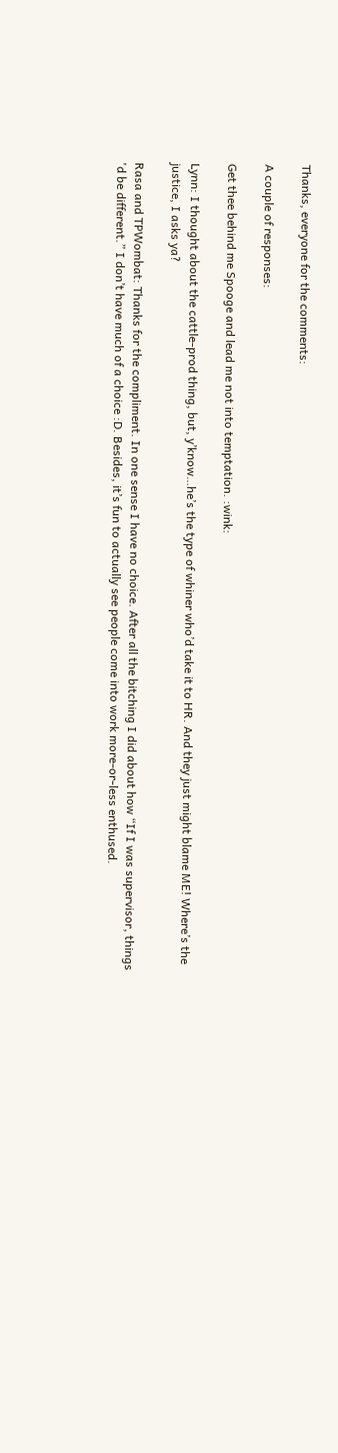Thanks, everyone for the comments:

A couple of responses:

Get thee behind me Spooge and lead me not into temptation. :wink:

Lynn: I thought about the cattle-prod thing, but, y’know…he’s the type of whiner who’d take it to HR. And they just might blame ME! Where’s the justice, I asks ya?

Rasa and TPWombat: Thanks for the compliment. In one sense I have no choice. After all the bitching I did about how “If I was supervisor, things 'd be different.” I don’t have much of a choice :D. Besides, it’s fun to actually see people come into work more-or-less enthused.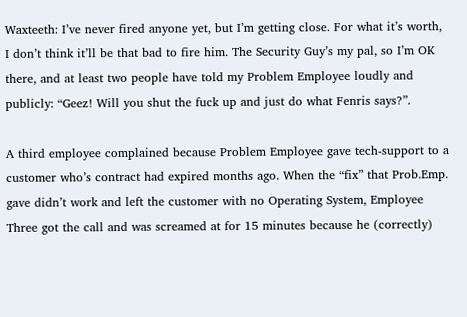Waxteeth: I’ve never fired anyone yet, but I’m getting close. For what it’s worth, I don’t think it’ll be that bad to fire him. The Security Guy’s my pal, so I’m OK there, and at least two people have told my Problem Employee loudly and publicly: “Geez! Will you shut the fuck up and just do what Fenris says?”.

A third employee complained because Problem Employee gave tech-support to a customer who’s contract had expired months ago. When the “fix” that Prob.Emp. gave didn’t work and left the customer with no Operating System, Employee Three got the call and was screamed at for 15 minutes because he (correctly)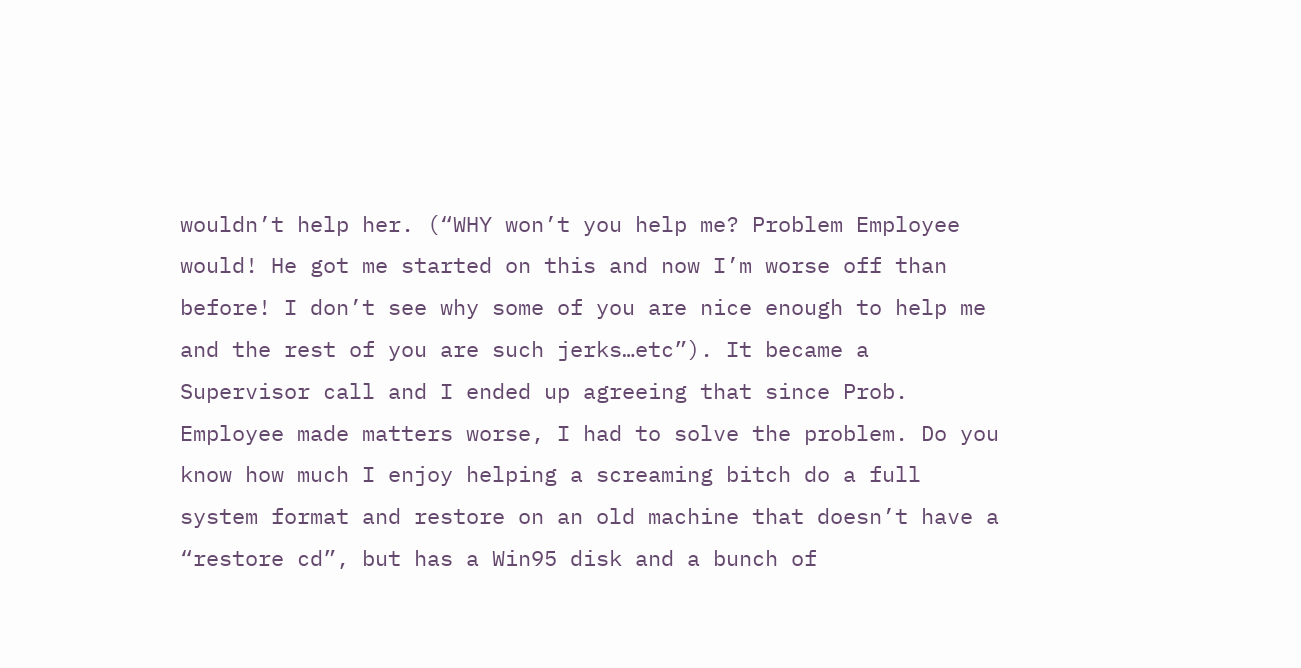wouldn’t help her. (“WHY won’t you help me? Problem Employee would! He got me started on this and now I’m worse off than before! I don’t see why some of you are nice enough to help me and the rest of you are such jerks…etc”). It became a Supervisor call and I ended up agreeing that since Prob. Employee made matters worse, I had to solve the problem. Do you know how much I enjoy helping a screaming bitch do a full system format and restore on an old machine that doesn’t have a “restore cd”, but has a Win95 disk and a bunch of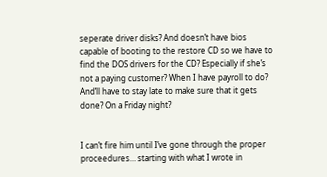seperate driver disks? And doesn’t have bios capable of booting to the restore CD so we have to find the DOS drivers for the CD? Especially if she’s not a paying customer? When I have payroll to do? And’ll have to stay late to make sure that it gets done? On a Friday night?


I can’t fire him until I’ve gone through the proper proceedures… starting with what I wrote in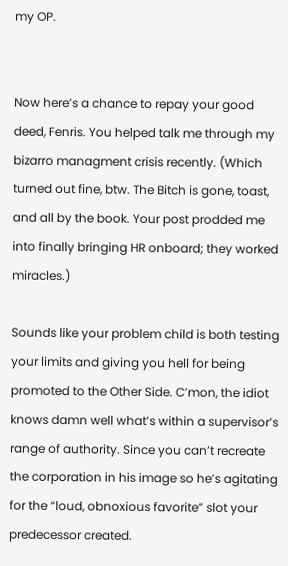my OP.


Now here’s a chance to repay your good deed, Fenris. You helped talk me through my bizarro managment crisis recently. (Which turned out fine, btw. The Bitch is gone, toast, and all by the book. Your post prodded me into finally bringing HR onboard; they worked miracles.)

Sounds like your problem child is both testing your limits and giving you hell for being promoted to the Other Side. C’mon, the idiot knows damn well what’s within a supervisor’s range of authority. Since you can’t recreate the corporation in his image so he’s agitating for the “loud, obnoxious favorite” slot your predecessor created.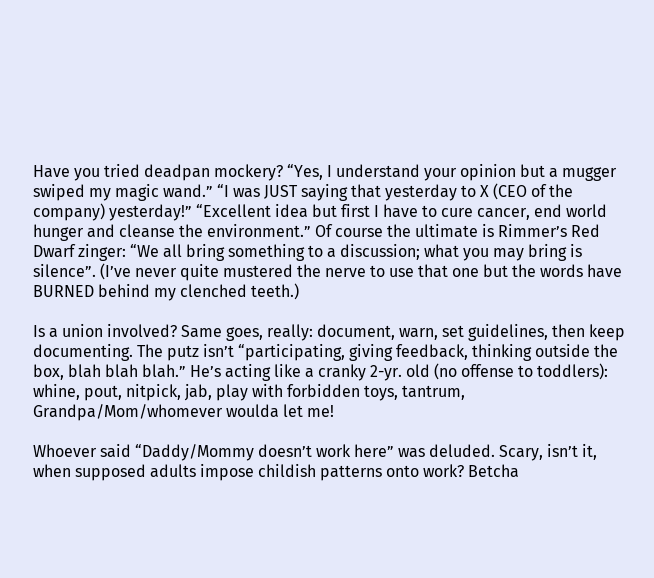Have you tried deadpan mockery? “Yes, I understand your opinion but a mugger swiped my magic wand.” “I was JUST saying that yesterday to X (CEO of the company) yesterday!” “Excellent idea but first I have to cure cancer, end world hunger and cleanse the environment.” Of course the ultimate is Rimmer’s Red Dwarf zinger: “We all bring something to a discussion; what you may bring is silence”. (I’ve never quite mustered the nerve to use that one but the words have BURNED behind my clenched teeth.)

Is a union involved? Same goes, really: document, warn, set guidelines, then keep documenting. The putz isn’t “participating, giving feedback, thinking outside the box, blah blah blah.” He’s acting like a cranky 2-yr. old (no offense to toddlers): whine, pout, nitpick, jab, play with forbidden toys, tantrum, Grandpa/Mom/whomever woulda let me!

Whoever said “Daddy/Mommy doesn’t work here” was deluded. Scary, isn’t it, when supposed adults impose childish patterns onto work? Betcha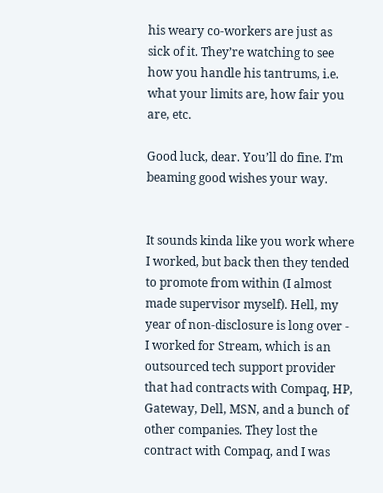his weary co-workers are just as sick of it. They’re watching to see how you handle his tantrums, i.e. what your limits are, how fair you are, etc.

Good luck, dear. You’ll do fine. I’m beaming good wishes your way.


It sounds kinda like you work where I worked, but back then they tended to promote from within (I almost made supervisor myself). Hell, my year of non-disclosure is long over - I worked for Stream, which is an outsourced tech support provider that had contracts with Compaq, HP, Gateway, Dell, MSN, and a bunch of other companies. They lost the contract with Compaq, and I was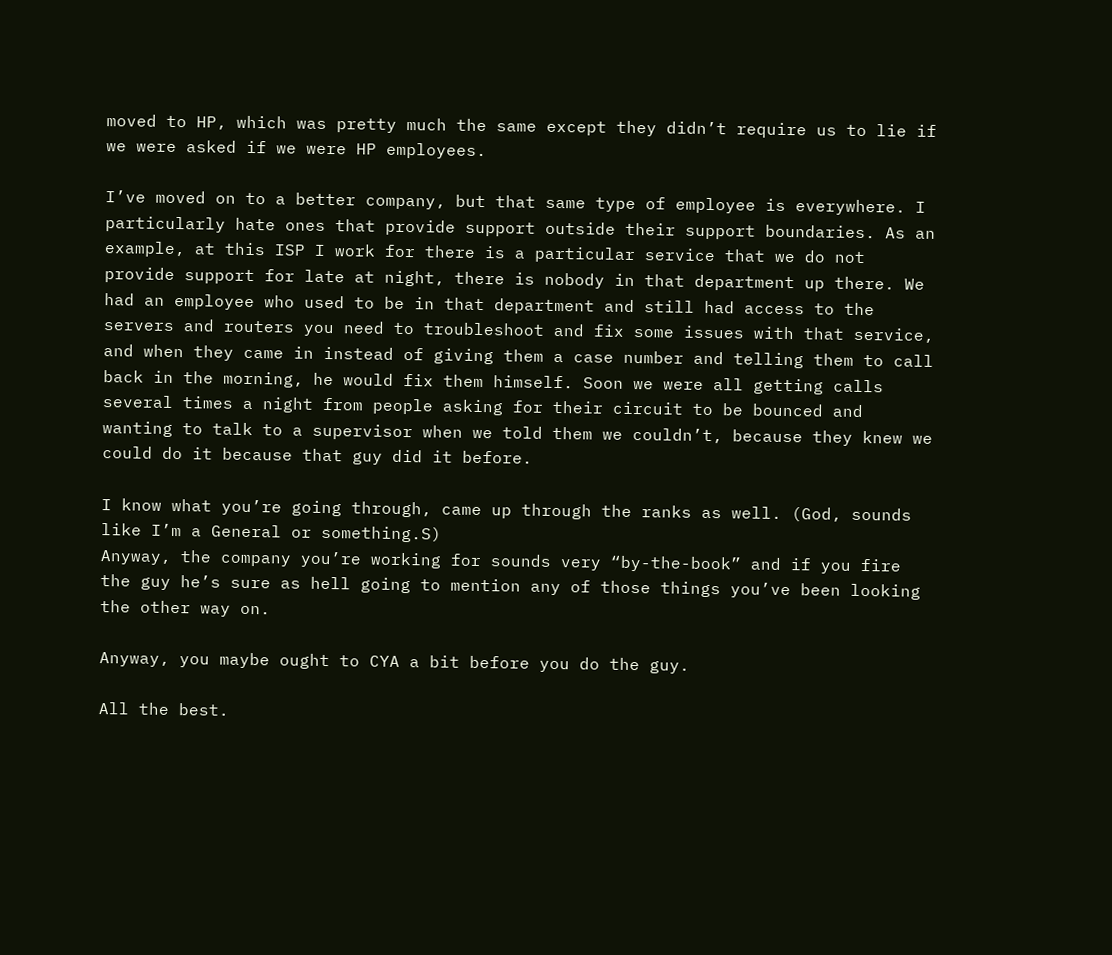moved to HP, which was pretty much the same except they didn’t require us to lie if we were asked if we were HP employees.

I’ve moved on to a better company, but that same type of employee is everywhere. I particularly hate ones that provide support outside their support boundaries. As an example, at this ISP I work for there is a particular service that we do not provide support for late at night, there is nobody in that department up there. We had an employee who used to be in that department and still had access to the servers and routers you need to troubleshoot and fix some issues with that service, and when they came in instead of giving them a case number and telling them to call back in the morning, he would fix them himself. Soon we were all getting calls several times a night from people asking for their circuit to be bounced and wanting to talk to a supervisor when we told them we couldn’t, because they knew we could do it because that guy did it before.

I know what you’re going through, came up through the ranks as well. (God, sounds like I’m a General or something.S)
Anyway, the company you’re working for sounds very “by-the-book” and if you fire the guy he’s sure as hell going to mention any of those things you’ve been looking the other way on.

Anyway, you maybe ought to CYA a bit before you do the guy.

All the best.